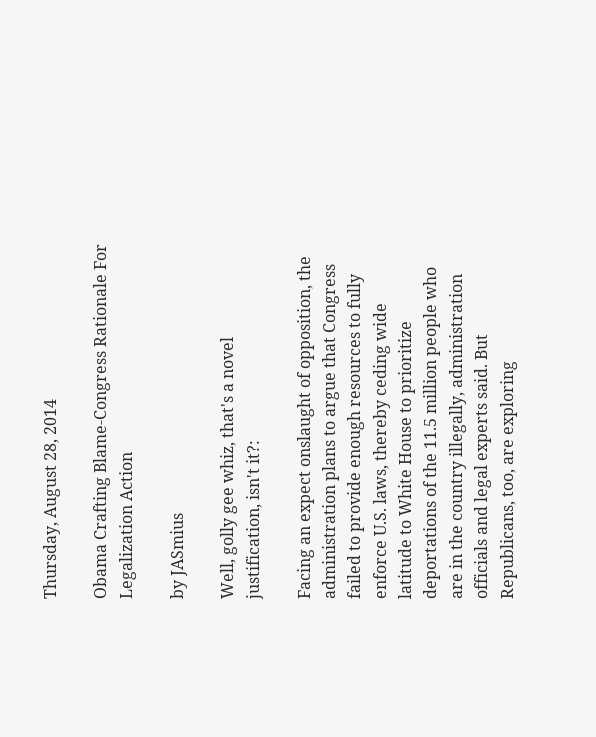Thursday, August 28, 2014

Obama Crafting Blame-Congress Rationale For Legalization Action

by JASmius

Well, golly gee whiz, that's a novel justification, isn't it?:

Facing an expect onslaught of opposition, the administration plans to argue that Congress failed to provide enough resources to fully enforce U.S. laws, thereby ceding wide latitude to White House to prioritize deportations of the 11.5 million people who are in the country illegally, administration officials and legal experts said. But Republicans, too, are exploring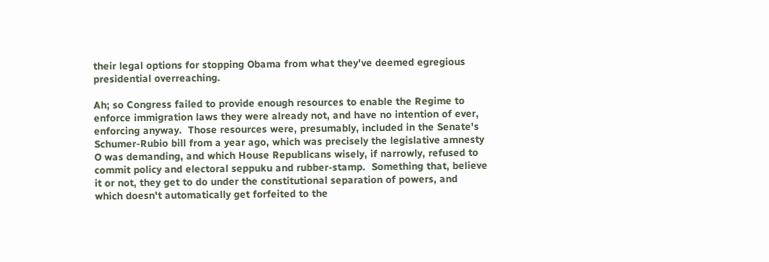their legal options for stopping Obama from what they've deemed egregious presidential overreaching.

Ah; so Congress failed to provide enough resources to enable the Regime to enforce immigration laws they were already not, and have no intention of ever, enforcing anyway.  Those resources were, presumably, included in the Senate's Schumer-Rubio bill from a year ago, which was precisely the legislative amnesty O was demanding, and which House Republicans wisely, if narrowly, refused to commit policy and electoral seppuku and rubber-stamp.  Something that, believe it or not, they get to do under the constitutional separation of powers, and which doesn't automatically get forfeited to the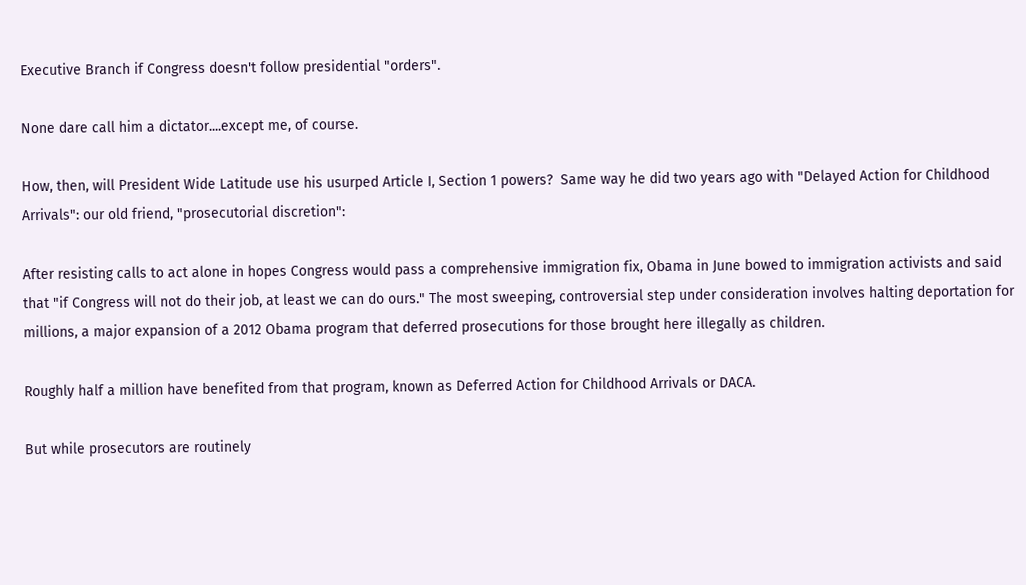Executive Branch if Congress doesn't follow presidential "orders".

None dare call him a dictator....except me, of course.

How, then, will President Wide Latitude use his usurped Article I, Section 1 powers?  Same way he did two years ago with "Delayed Action for Childhood Arrivals": our old friend, "prosecutorial discretion":

After resisting calls to act alone in hopes Congress would pass a comprehensive immigration fix, Obama in June bowed to immigration activists and said that "if Congress will not do their job, at least we can do ours." The most sweeping, controversial step under consideration involves halting deportation for millions, a major expansion of a 2012 Obama program that deferred prosecutions for those brought here illegally as children.

Roughly half a million have benefited from that program, known as Deferred Action for Childhood Arrivals or DACA.

But while prosecutors are routinely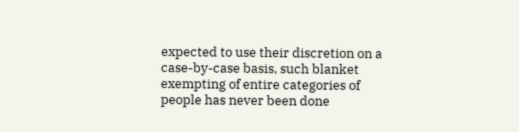expected to use their discretion on a case-by-case basis, such blanket exempting of entire categories of people has never been done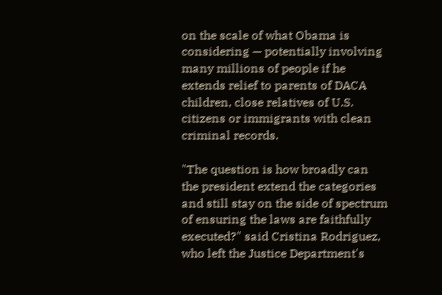on the scale of what Obama is considering — potentially involving many millions of people if he extends relief to parents of DACA children, close relatives of U.S. citizens or immigrants with clean criminal records.

"The question is how broadly can the president extend the categories and still stay on the side of spectrum of ensuring the laws are faithfully executed?" said Cristina Rodriguez, who left the Justice Department's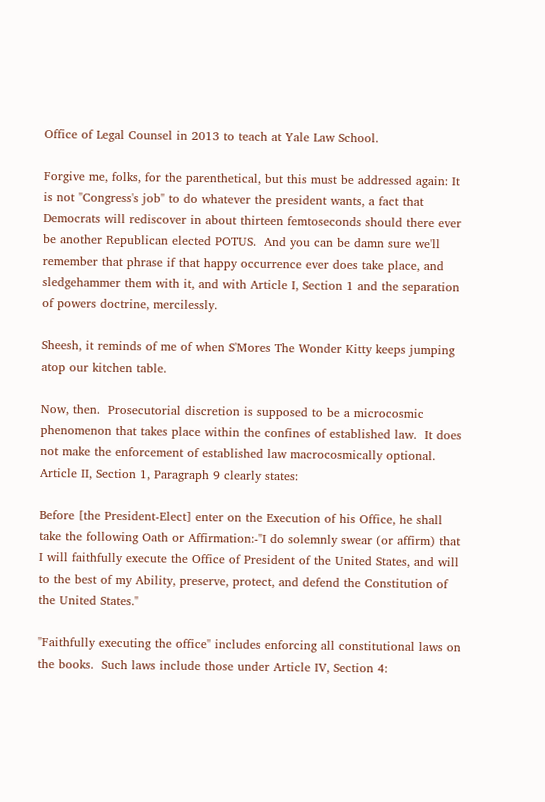Office of Legal Counsel in 2013 to teach at Yale Law School.

Forgive me, folks, for the parenthetical, but this must be addressed again: It is not "Congress's job" to do whatever the president wants, a fact that Democrats will rediscover in about thirteen femtoseconds should there ever be another Republican elected POTUS.  And you can be damn sure we'll remember that phrase if that happy occurrence ever does take place, and sledgehammer them with it, and with Article I, Section 1 and the separation of powers doctrine, mercilessly.

Sheesh, it reminds of me of when S'Mores The Wonder Kitty keeps jumping atop our kitchen table.

Now, then.  Prosecutorial discretion is supposed to be a microcosmic phenomenon that takes place within the confines of established law.  It does not make the enforcement of established law macrocosmically optional.  Article II, Section 1, Paragraph 9 clearly states:

Before [the President-Elect] enter on the Execution of his Office, he shall take the following Oath or Affirmation:-"I do solemnly swear (or affirm) that I will faithfully execute the Office of President of the United States, and will to the best of my Ability, preserve, protect, and defend the Constitution of the United States."

"Faithfully executing the office" includes enforcing all constitutional laws on the books.  Such laws include those under Article IV, Section 4: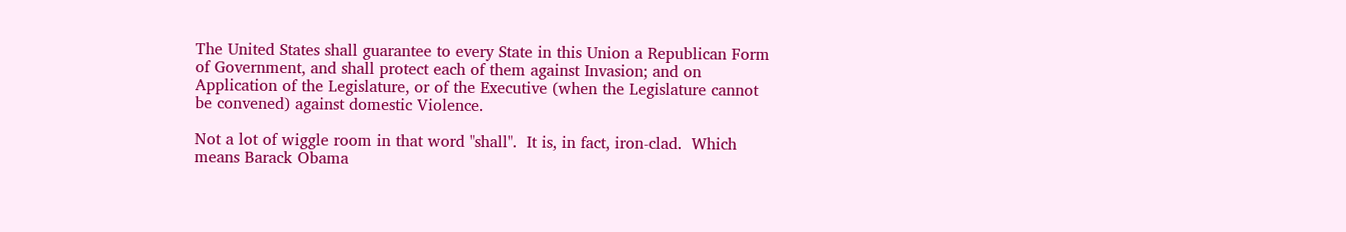The United States shall guarantee to every State in this Union a Republican Form of Government, and shall protect each of them against Invasion; and on Application of the Legislature, or of the Executive (when the Legislature cannot be convened) against domestic Violence.

Not a lot of wiggle room in that word "shall".  It is, in fact, iron-clad.  Which means Barack Obama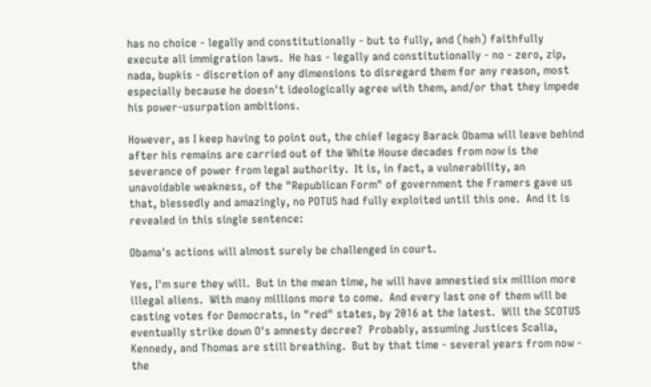has no choice - legally and constitutionally - but to fully, and (heh) faithfully execute all immigration laws.  He has - legally and constitutionally - no - zero, zip, nada, bupkis - discretion of any dimensions to disregard them for any reason, most especially because he doesn't ideologically agree with them, and/or that they impede his power-usurpation ambitions.

However, as I keep having to point out, the chief legacy Barack Obama will leave behind after his remains are carried out of the White House decades from now is the severance of power from legal authority.  It is, in fact, a vulnerability, an unavoidable weakness, of the "Republican Form" of government the Framers gave us that, blessedly and amazingly, no POTUS had fully exploited until this one.  And it is revealed in this single sentence:

Obama's actions will almost surely be challenged in court.

Yes, I'm sure they will.  But in the mean time, he will have amnestied six million more illegal aliens.  With many millions more to come.  And every last one of them will be casting votes for Democrats, in "red" states, by 2016 at the latest.  Will the SCOTUS eventually strike down O's amnesty decree?  Probably, assuming Justices Scalia, Kennedy, and Thomas are still breathing.  But by that time - several years from now - the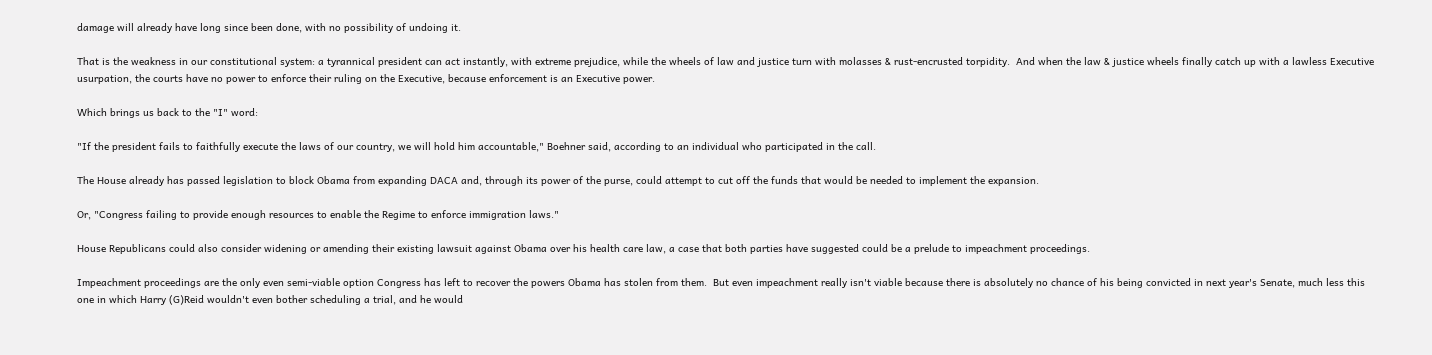damage will already have long since been done, with no possibility of undoing it.

That is the weakness in our constitutional system: a tyrannical president can act instantly, with extreme prejudice, while the wheels of law and justice turn with molasses & rust-encrusted torpidity.  And when the law & justice wheels finally catch up with a lawless Executive usurpation, the courts have no power to enforce their ruling on the Executive, because enforcement is an Executive power.

Which brings us back to the "I" word:

"If the president fails to faithfully execute the laws of our country, we will hold him accountable," Boehner said, according to an individual who participated in the call.

The House already has passed legislation to block Obama from expanding DACA and, through its power of the purse, could attempt to cut off the funds that would be needed to implement the expansion.

Or, "Congress failing to provide enough resources to enable the Regime to enforce immigration laws."

House Republicans could also consider widening or amending their existing lawsuit against Obama over his health care law, a case that both parties have suggested could be a prelude to impeachment proceedings.

Impeachment proceedings are the only even semi-viable option Congress has left to recover the powers Obama has stolen from them.  But even impeachment really isn't viable because there is absolutely no chance of his being convicted in next year's Senate, much less this one in which Harry (G)Reid wouldn't even bother scheduling a trial, and he would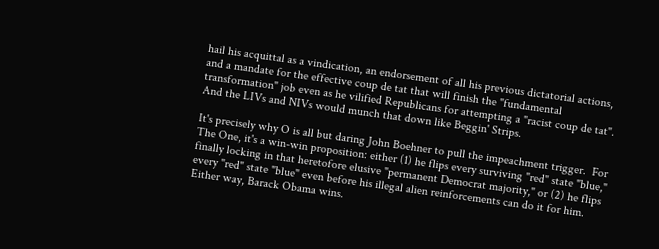hail his acquittal as a vindication, an endorsement of all his previous dictatorial actions, and a mandate for the effective coup de tat that will finish the "fundamental transformation" job even as he vilified Republicans for attempting a "racist coup de tat".  And the LIVs and NIVs would munch that down like Beggin' Strips.

It's precisely why O is all but daring John Boehner to pull the impeachment trigger.  For The One, it's a win-win proposition: either (1) he flips every surviving "red" state "blue," finally locking in that heretofore elusive "permanent Democrat majority," or (2) he flips every "red" state "blue" even before his illegal alien reinforcements can do it for him.  Either way, Barack Obama wins.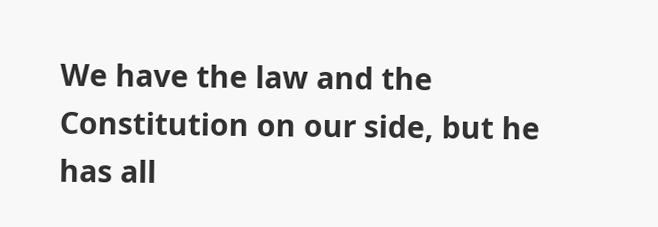We have the law and the Constitution on our side, but he has all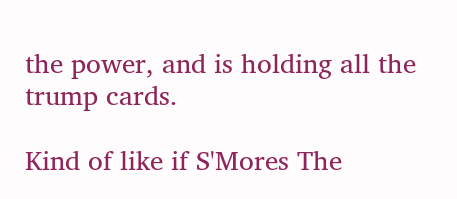the power, and is holding all the trump cards.

Kind of like if S'Mores The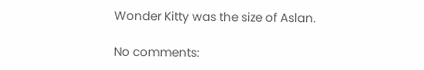Wonder Kitty was the size of Aslan.

No comments: